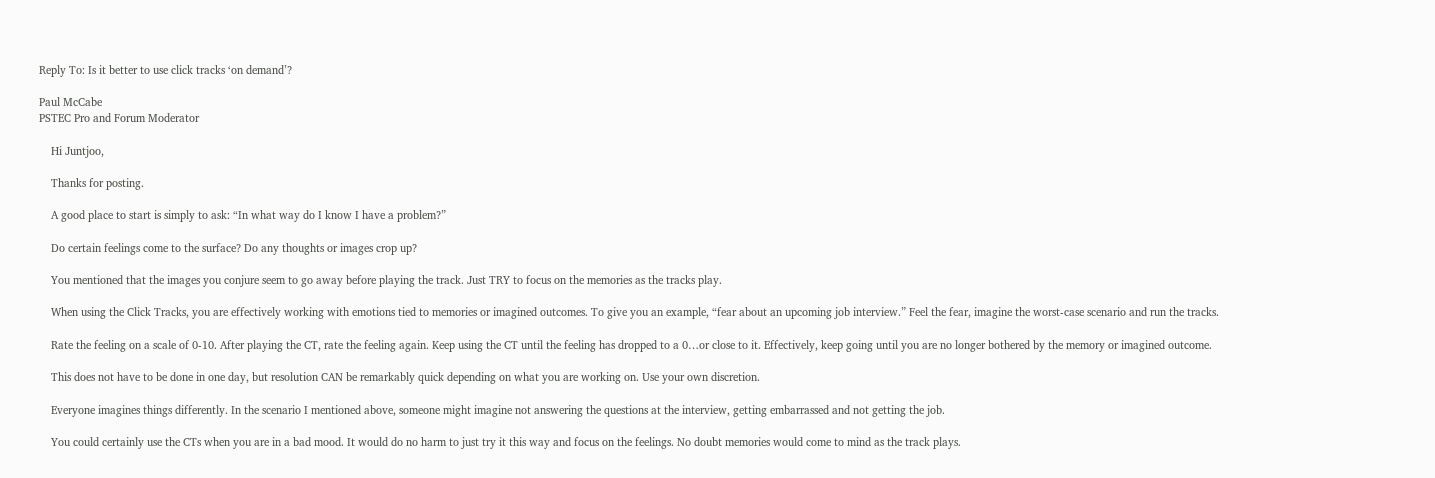Reply To: Is it better to use click tracks ‘on demand’?

Paul McCabe
PSTEC Pro and Forum Moderator

    Hi Juntjoo,

    Thanks for posting.

    A good place to start is simply to ask: “In what way do I know I have a problem?”

    Do certain feelings come to the surface? Do any thoughts or images crop up?

    You mentioned that the images you conjure seem to go away before playing the track. Just TRY to focus on the memories as the tracks play.

    When using the Click Tracks, you are effectively working with emotions tied to memories or imagined outcomes. To give you an example, “fear about an upcoming job interview.” Feel the fear, imagine the worst-case scenario and run the tracks.

    Rate the feeling on a scale of 0-10. After playing the CT, rate the feeling again. Keep using the CT until the feeling has dropped to a 0…or close to it. Effectively, keep going until you are no longer bothered by the memory or imagined outcome.

    This does not have to be done in one day, but resolution CAN be remarkably quick depending on what you are working on. Use your own discretion.

    Everyone imagines things differently. In the scenario I mentioned above, someone might imagine not answering the questions at the interview, getting embarrassed and not getting the job.

    You could certainly use the CTs when you are in a bad mood. It would do no harm to just try it this way and focus on the feelings. No doubt memories would come to mind as the track plays.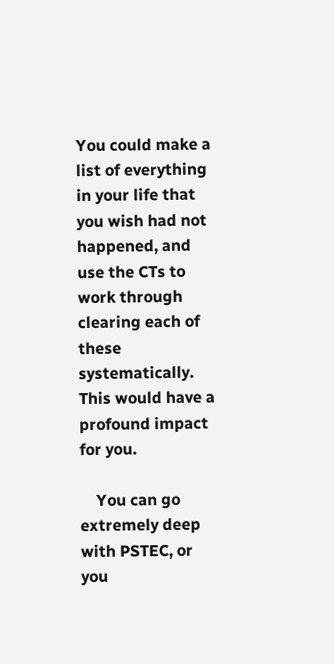You could make a list of everything in your life that you wish had not happened, and use the CTs to work through clearing each of these systematically. This would have a profound impact for you.

    You can go extremely deep with PSTEC, or you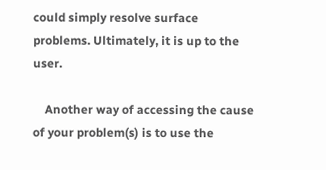could simply resolve surface problems. Ultimately, it is up to the user.

    Another way of accessing the cause of your problem(s) is to use the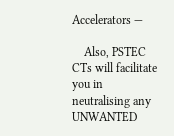Accelerators —

    Also, PSTEC CTs will facilitate you in neutralising any UNWANTED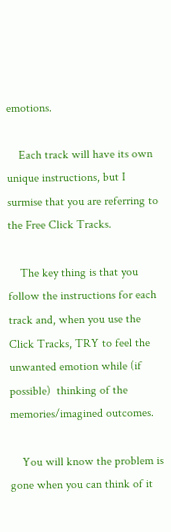emotions.

    Each track will have its own unique instructions, but I surmise that you are referring to the Free Click Tracks.

    The key thing is that you follow the instructions for each track and, when you use the Click Tracks, TRY to feel the unwanted emotion while (if possible)  thinking of the memories/imagined outcomes.

    You will know the problem is gone when you can think of it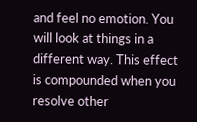and feel no emotion. You will look at things in a different way. This effect is compounded when you resolve other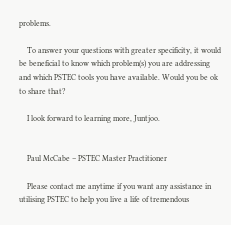problems.

    To answer your questions with greater specificity, it would be beneficial to know which problem(s) you are addressing and which PSTEC tools you have available. Would you be ok to share that?

    I look forward to learning more, Juntjoo.


    Paul McCabe – PSTEC Master Practitioner

    Please contact me anytime if you want any assistance in utilising PSTEC to help you live a life of tremendous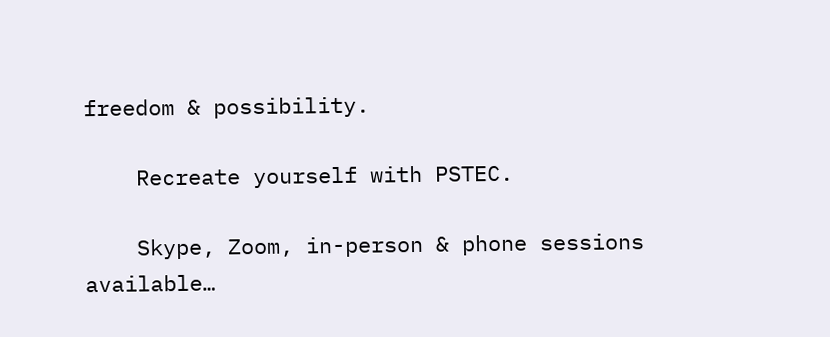freedom & possibility.

    Recreate yourself with PSTEC.

    Skype, Zoom, in-person & phone sessions available…